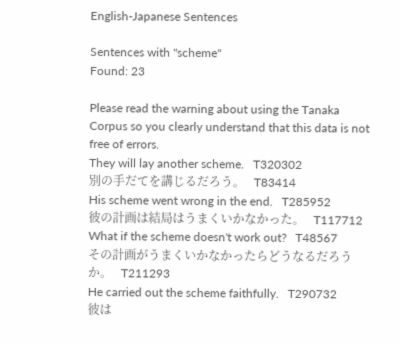English-Japanese Sentences

Sentences with "scheme"
Found: 23

Please read the warning about using the Tanaka Corpus so you clearly understand that this data is not free of errors.
They will lay another scheme.   T320302
別の手だてを講じるだろう。   T83414
His scheme went wrong in the end.   T285952
彼の計画は結局はうまくいかなかった。   T117712
What if the scheme doesn't work out?   T48567
その計画がうまくいかなかったらどうなるだろうか。   T211293
He carried out the scheme faithfully.   T290732
彼は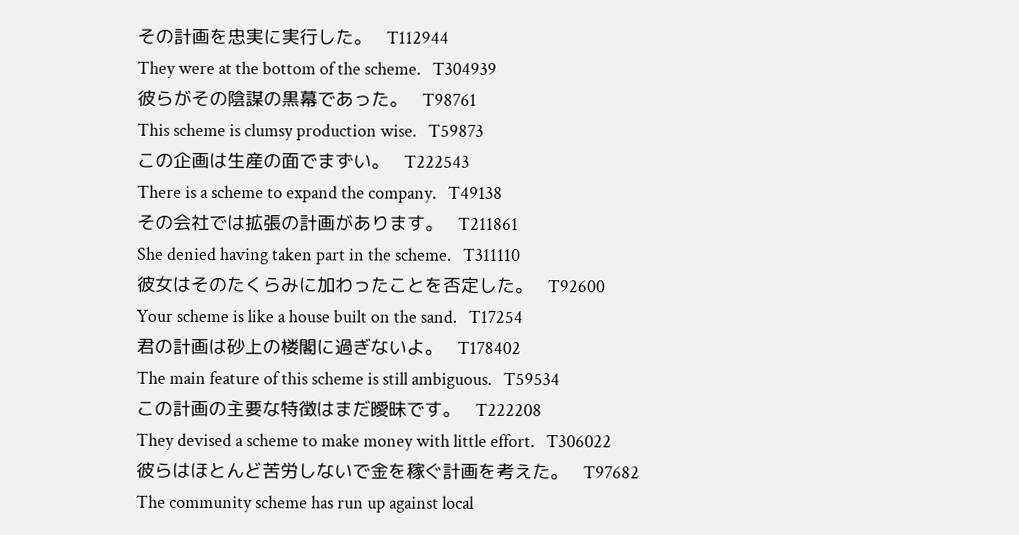その計画を忠実に実行した。   T112944
They were at the bottom of the scheme.   T304939
彼らがその陰謀の黒幕であった。   T98761
This scheme is clumsy production wise.   T59873
この企画は生産の面でまずい。   T222543
There is a scheme to expand the company.   T49138
その会社では拡張の計画があります。   T211861
She denied having taken part in the scheme.   T311110
彼女はそのたくらみに加わったことを否定した。   T92600
Your scheme is like a house built on the sand.   T17254
君の計画は砂上の楼閣に過ぎないよ。   T178402
The main feature of this scheme is still ambiguous.   T59534
この計画の主要な特徴はまだ曖昧です。   T222208
They devised a scheme to make money with little effort.   T306022
彼らはほとんど苦労しないで金を稼ぐ計画を考えた。   T97682
The community scheme has run up against local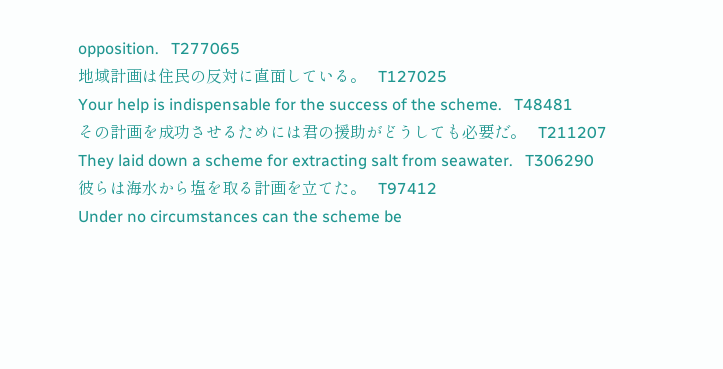opposition.   T277065
地域計画は住民の反対に直面している。   T127025
Your help is indispensable for the success of the scheme.   T48481
その計画を成功させるためには君の援助がどうしても必要だ。   T211207
They laid down a scheme for extracting salt from seawater.   T306290
彼らは海水から塩を取る計画を立てた。   T97412
Under no circumstances can the scheme be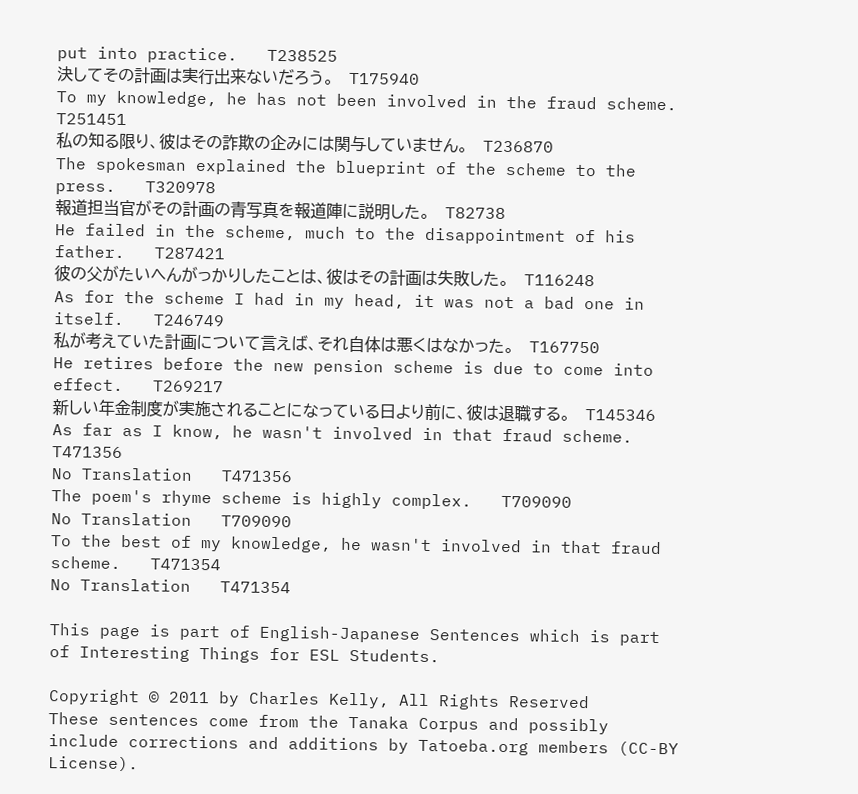put into practice.   T238525
決してその計画は実行出来ないだろう。   T175940
To my knowledge, he has not been involved in the fraud scheme.   T251451
私の知る限り、彼はその詐欺の企みには関与していません。   T236870
The spokesman explained the blueprint of the scheme to the press.   T320978
報道担当官がその計画の青写真を報道陣に説明した。   T82738
He failed in the scheme, much to the disappointment of his father.   T287421
彼の父がたいへんがっかりしたことは、彼はその計画は失敗した。   T116248
As for the scheme I had in my head, it was not a bad one in itself.   T246749
私が考えていた計画について言えば、それ自体は悪くはなかった。   T167750
He retires before the new pension scheme is due to come into effect.   T269217
新しい年金制度が実施されることになっている日より前に、彼は退職する。   T145346
As far as I know, he wasn't involved in that fraud scheme.   T471356
No Translation   T471356
The poem's rhyme scheme is highly complex.   T709090
No Translation   T709090
To the best of my knowledge, he wasn't involved in that fraud scheme.   T471354
No Translation   T471354

This page is part of English-Japanese Sentences which is part of Interesting Things for ESL Students.

Copyright © 2011 by Charles Kelly, All Rights Reserved
These sentences come from the Tanaka Corpus and possibly include corrections and additions by Tatoeba.org members (CC-BY License).